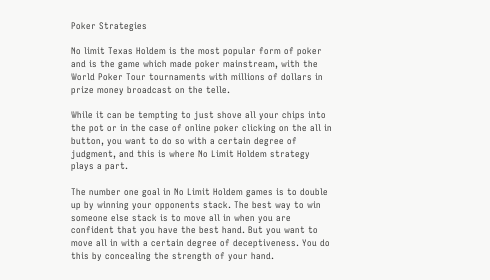Poker Strategies

No limit Texas Holdem is the most popular form of poker and is the game which made poker mainstream, with the World Poker Tour tournaments with millions of dollars in prize money broadcast on the telle.

While it can be tempting to just shove all your chips into the pot or in the case of online poker clicking on the all in button, you want to do so with a certain degree of judgment, and this is where No Limit Holdem strategy plays a part.

The number one goal in No Limit Holdem games is to double up by winning your opponents stack. The best way to win someone else stack is to move all in when you are confident that you have the best hand. But you want to move all in with a certain degree of deceptiveness. You do this by concealing the strength of your hand.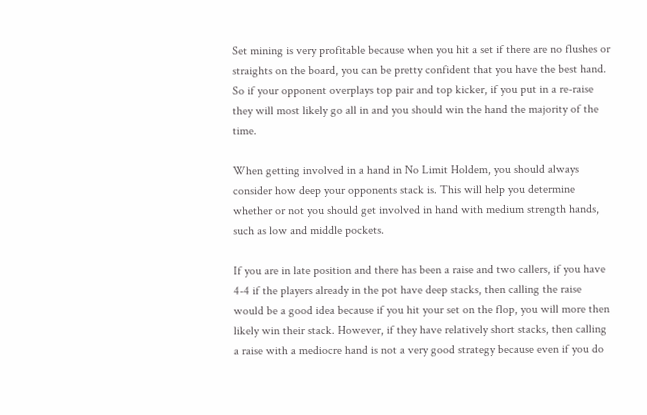Set mining is very profitable because when you hit a set if there are no flushes or straights on the board, you can be pretty confident that you have the best hand. So if your opponent overplays top pair and top kicker, if you put in a re-raise they will most likely go all in and you should win the hand the majority of the time.

When getting involved in a hand in No Limit Holdem, you should always consider how deep your opponents stack is. This will help you determine whether or not you should get involved in hand with medium strength hands, such as low and middle pockets.

If you are in late position and there has been a raise and two callers, if you have 4-4 if the players already in the pot have deep stacks, then calling the raise would be a good idea because if you hit your set on the flop, you will more then likely win their stack. However, if they have relatively short stacks, then calling a raise with a mediocre hand is not a very good strategy because even if you do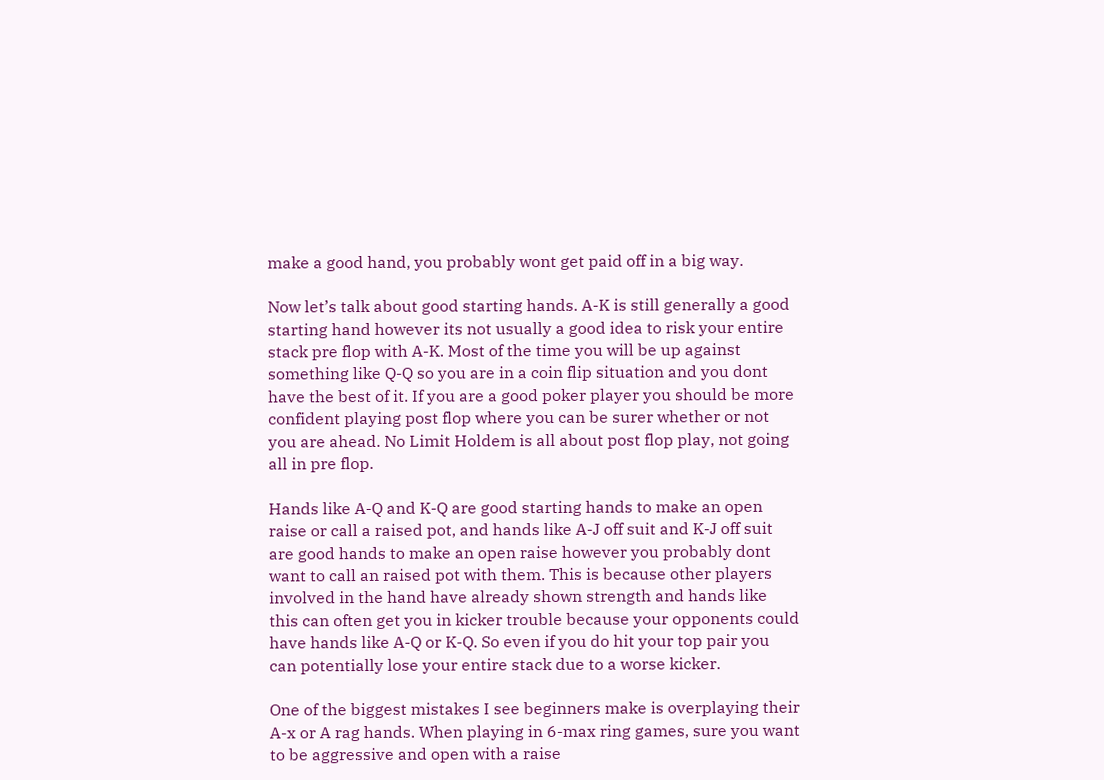make a good hand, you probably wont get paid off in a big way.

Now let’s talk about good starting hands. A-K is still generally a good starting hand however its not usually a good idea to risk your entire stack pre flop with A-K. Most of the time you will be up against something like Q-Q so you are in a coin flip situation and you dont have the best of it. If you are a good poker player you should be more confident playing post flop where you can be surer whether or not you are ahead. No Limit Holdem is all about post flop play, not going all in pre flop.

Hands like A-Q and K-Q are good starting hands to make an open raise or call a raised pot, and hands like A-J off suit and K-J off suit are good hands to make an open raise however you probably dont want to call an raised pot with them. This is because other players involved in the hand have already shown strength and hands like this can often get you in kicker trouble because your opponents could have hands like A-Q or K-Q. So even if you do hit your top pair you can potentially lose your entire stack due to a worse kicker.

One of the biggest mistakes I see beginners make is overplaying their A-x or A rag hands. When playing in 6-max ring games, sure you want to be aggressive and open with a raise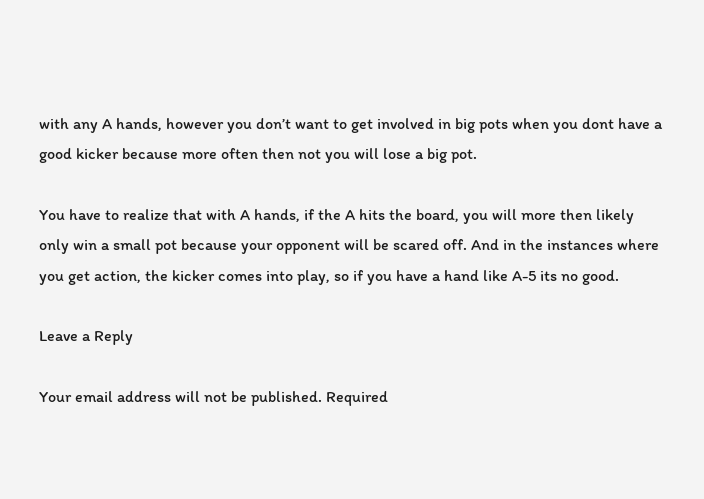with any A hands, however you don’t want to get involved in big pots when you dont have a good kicker because more often then not you will lose a big pot.

You have to realize that with A hands, if the A hits the board, you will more then likely only win a small pot because your opponent will be scared off. And in the instances where you get action, the kicker comes into play, so if you have a hand like A-5 its no good.

Leave a Reply

Your email address will not be published. Required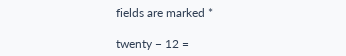fields are marked *

twenty − 12 =